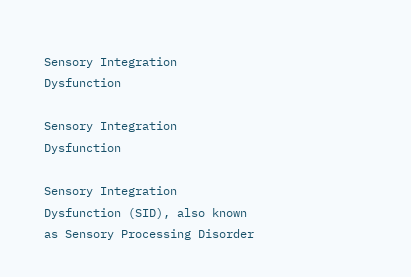Sensory Integration Dysfunction

Sensory Integration Dysfunction

Sensory Integration Dysfunction (SID), also known as Sensory Processing Disorder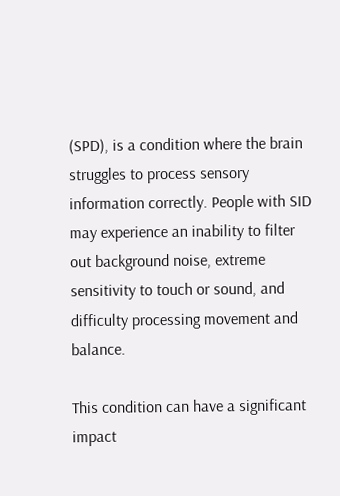(SPD), is a condition where the brain struggles to process sensory information correctly. People with SID may experience an inability to filter out background noise, extreme sensitivity to touch or sound, and difficulty processing movement and balance.

This condition can have a significant impact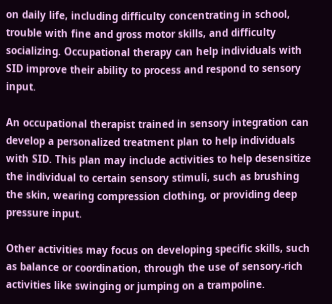on daily life, including difficulty concentrating in school, trouble with fine and gross motor skills, and difficulty socializing. Occupational therapy can help individuals with SID improve their ability to process and respond to sensory input.

An occupational therapist trained in sensory integration can develop a personalized treatment plan to help individuals with SID. This plan may include activities to help desensitize the individual to certain sensory stimuli, such as brushing the skin, wearing compression clothing, or providing deep pressure input.

Other activities may focus on developing specific skills, such as balance or coordination, through the use of sensory-rich activities like swinging or jumping on a trampoline.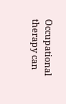Occupational therapy can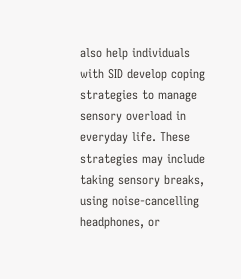also help individuals with SID develop coping strategies to manage sensory overload in everyday life. These strategies may include taking sensory breaks, using noise-cancelling headphones, or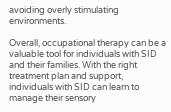avoiding overly stimulating environments.

Overall, occupational therapy can be a valuable tool for individuals with SID and their families. With the right treatment plan and support, individuals with SID can learn to manage their sensory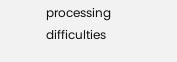processing difficulties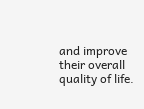and improve their overall quality of life.